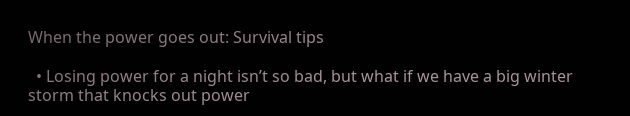When the power goes out: Survival tips

  • Losing power for a night isn’t so bad, but what if we have a big winter storm that knocks out power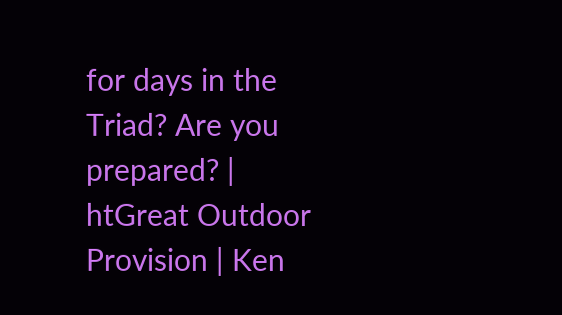for days in the Triad? Are you prepared? | htGreat Outdoor Provision | Ken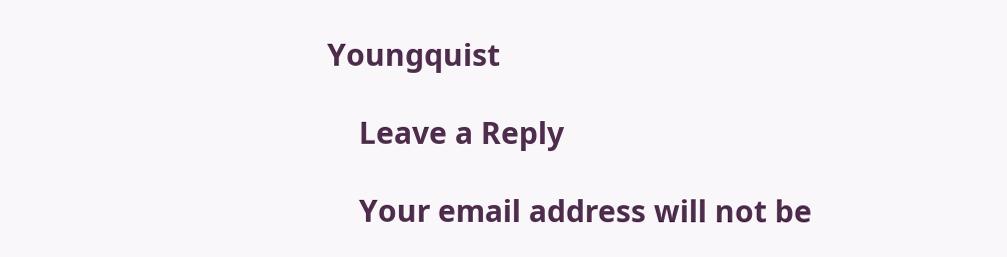Youngquist

    Leave a Reply

    Your email address will not be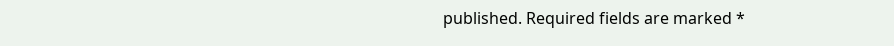published. Required fields are marked *